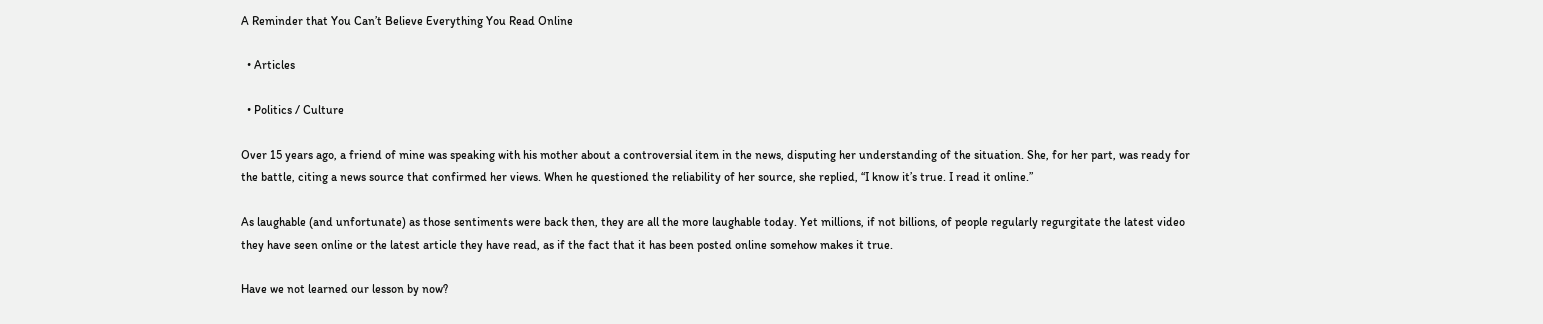A Reminder that You Can’t Believe Everything You Read Online

  • Articles

  • Politics / Culture

Over 15 years ago, a friend of mine was speaking with his mother about a controversial item in the news, disputing her understanding of the situation. She, for her part, was ready for the battle, citing a news source that confirmed her views. When he questioned the reliability of her source, she replied, “I know it’s true. I read it online.”

As laughable (and unfortunate) as those sentiments were back then, they are all the more laughable today. Yet millions, if not billions, of people regularly regurgitate the latest video they have seen online or the latest article they have read, as if the fact that it has been posted online somehow makes it true.

Have we not learned our lesson by now?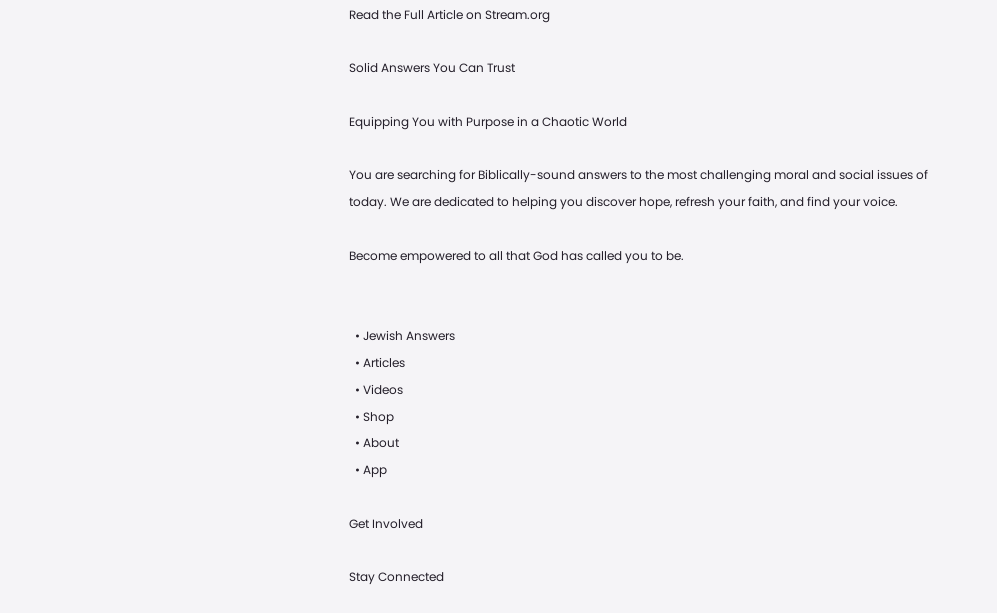Read the Full Article on Stream.org

Solid Answers You Can Trust

Equipping You with Purpose in a Chaotic World

You are searching for Biblically-sound answers to the most challenging moral and social issues of today. We are dedicated to helping you discover hope, refresh your faith, and find your voice.

Become empowered to all that God has called you to be.


  • Jewish Answers
  • Articles
  • Videos
  • Shop
  • About
  • App

Get Involved

Stay Connected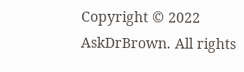Copyright © 2022 AskDrBrown. All rights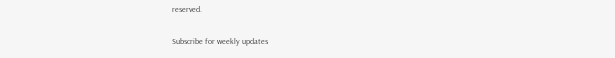reserved.

Subscribe for weekly updates